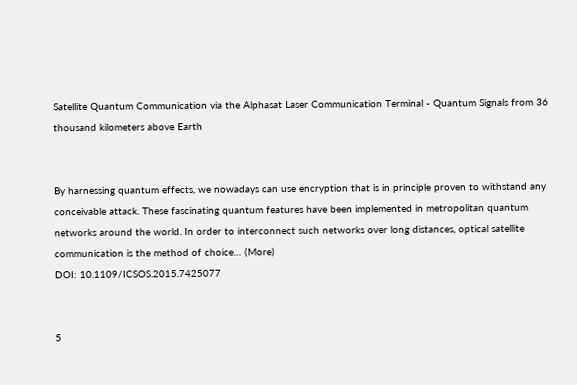Satellite Quantum Communication via the Alphasat Laser Communication Terminal - Quantum Signals from 36 thousand kilometers above Earth


By harnessing quantum effects, we nowadays can use encryption that is in principle proven to withstand any conceivable attack. These fascinating quantum features have been implemented in metropolitan quantum networks around the world. In order to interconnect such networks over long distances, optical satellite communication is the method of choice… (More)
DOI: 10.1109/ICSOS.2015.7425077


5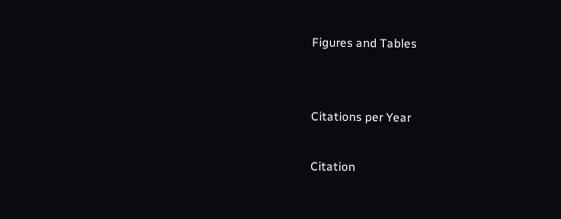Figures and Tables


Citations per Year

Citation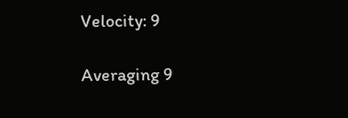Velocity: 9

Averaging 9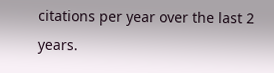citations per year over the last 2 years.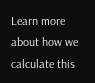Learn more about how we calculate this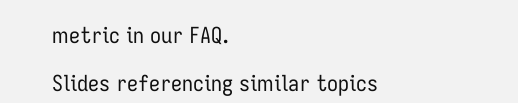metric in our FAQ.

Slides referencing similar topics